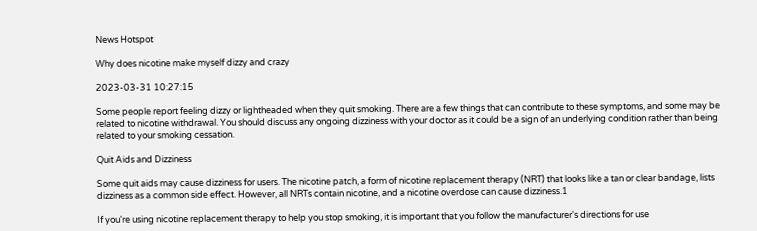News Hotspot

Why does nicotine make myself dizzy and crazy

2023-03-31 10:27:15

Some people report feeling dizzy or lightheaded when they quit smoking. There are a few things that can contribute to these symptoms, and some may be related to nicotine withdrawal. You should discuss any ongoing dizziness with your doctor as it could be a sign of an underlying condition rather than being related to your smoking cessation.

Quit Aids and Dizziness

Some quit aids may cause dizziness for users. The nicotine patch, a form of nicotine replacement therapy (NRT) that looks like a tan or clear bandage, lists dizziness as a common side effect. However, all NRTs contain nicotine, and a nicotine overdose can cause dizziness.1

If you're using nicotine replacement therapy to help you stop smoking, it is important that you follow the manufacturer's directions for use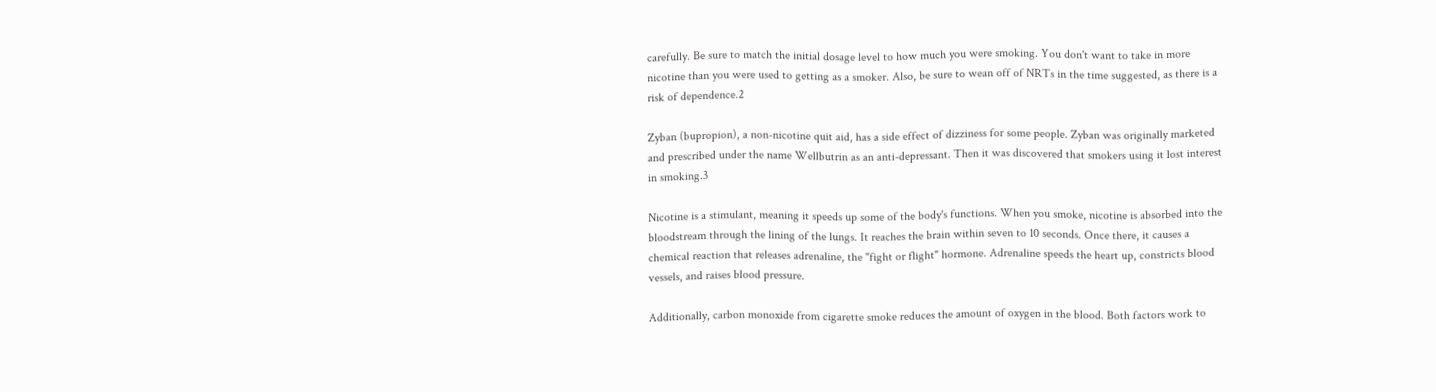carefully. Be sure to match the initial dosage level to how much you were smoking. You don't want to take in more nicotine than you were used to getting as a smoker. Also, be sure to wean off of NRTs in the time suggested, as there is a risk of dependence.2

Zyban (bupropion), a non-nicotine quit aid, has a side effect of dizziness for some people. Zyban was originally marketed and prescribed under the name Wellbutrin as an anti-depressant. Then it was discovered that smokers using it lost interest in smoking.3

Nicotine is a stimulant, meaning it speeds up some of the body's functions. When you smoke, nicotine is absorbed into the bloodstream through the lining of the lungs. It reaches the brain within seven to 10 seconds. Once there, it causes a chemical reaction that releases adrenaline, the "fight or flight" hormone. Adrenaline speeds the heart up, constricts blood vessels, and raises blood pressure.

Additionally, carbon monoxide from cigarette smoke reduces the amount of oxygen in the blood. Both factors work to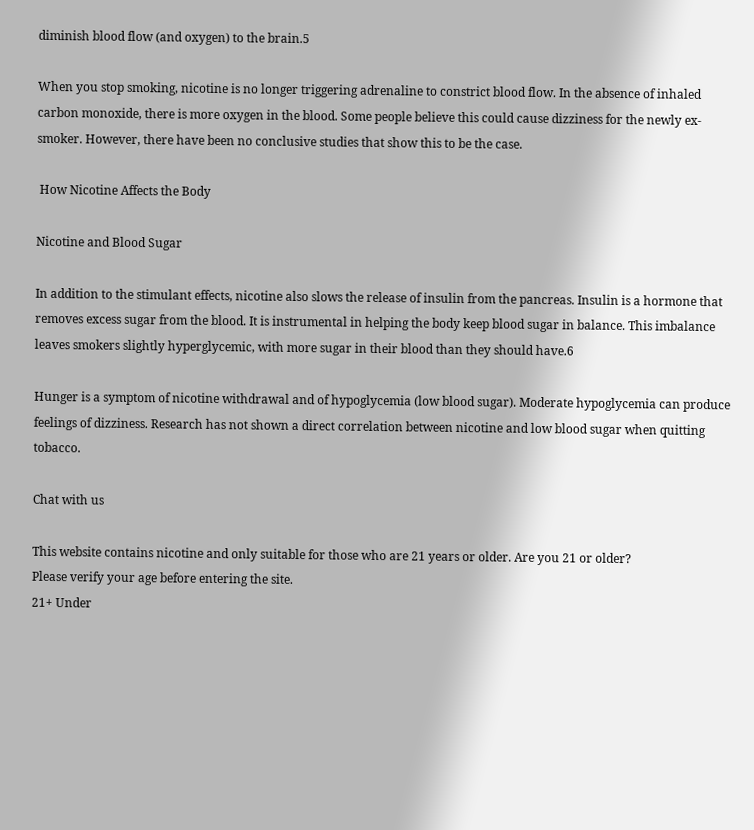diminish blood flow (and oxygen) to the brain.5

When you stop smoking, nicotine is no longer triggering adrenaline to constrict blood flow. In the absence of inhaled carbon monoxide, there is more oxygen in the blood. Some people believe this could cause dizziness for the newly ex-smoker. However, there have been no conclusive studies that show this to be the case.

 How Nicotine Affects the Body

Nicotine and Blood Sugar

In addition to the stimulant effects, nicotine also slows the release of insulin from the pancreas. Insulin is a hormone that removes excess sugar from the blood. It is instrumental in helping the body keep blood sugar in balance. This imbalance leaves smokers slightly hyperglycemic, with more sugar in their blood than they should have.6

Hunger is a symptom of nicotine withdrawal and of hypoglycemia (low blood sugar). Moderate hypoglycemia can produce feelings of dizziness. Research has not shown a direct correlation between nicotine and low blood sugar when quitting tobacco.

Chat with us

This website contains nicotine and only suitable for those who are 21 years or older. Are you 21 or older?
Please verify your age before entering the site.
21+ Under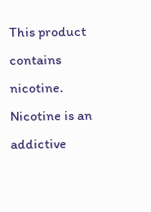This product contains nicotine. Nicotine is an addictive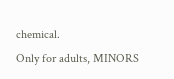chemical.
Only for adults, MINORS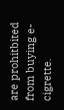are prohitbited from buying e-cigrette.